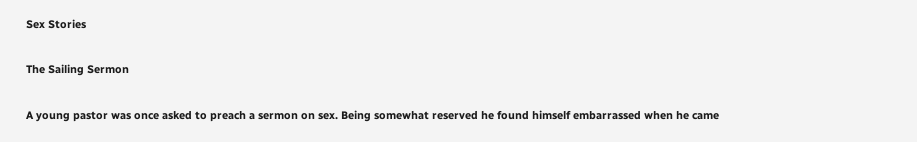Sex Stories

The Sailing Sermon

A young pastor was once asked to preach a sermon on sex. Being somewhat reserved he found himself embarrassed when he came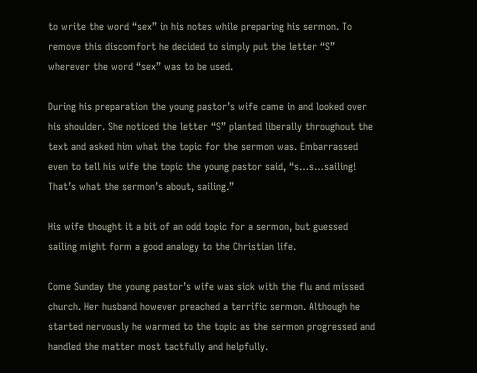to write the word “sex” in his notes while preparing his sermon. To remove this discomfort he decided to simply put the letter “S” wherever the word “sex” was to be used.

During his preparation the young pastor’s wife came in and looked over his shoulder. She noticed the letter “S” planted liberally throughout the text and asked him what the topic for the sermon was. Embarrassed even to tell his wife the topic the young pastor said, “s…s…sailing! That’s what the sermon’s about, sailing.”

His wife thought it a bit of an odd topic for a sermon, but guessed sailing might form a good analogy to the Christian life.

Come Sunday the young pastor’s wife was sick with the flu and missed church. Her husband however preached a terrific sermon. Although he started nervously he warmed to the topic as the sermon progressed and handled the matter most tactfully and helpfully.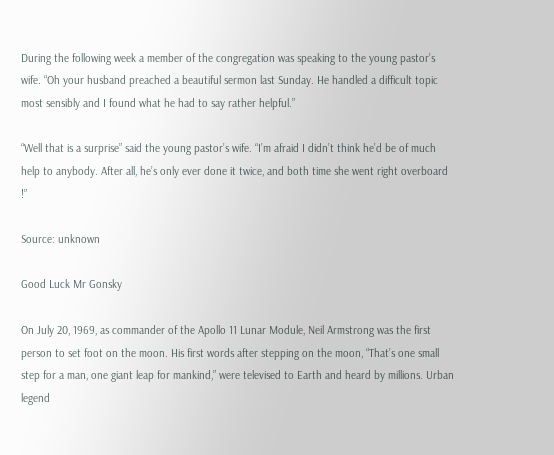During the following week a member of the congregation was speaking to the young pastor’s wife. “Oh your husband preached a beautiful sermon last Sunday. He handled a difficult topic most sensibly and I found what he had to say rather helpful.”

“Well that is a surprise” said the young pastor’s wife. “I’m afraid I didn’t think he’d be of much help to anybody. After all, he’s only ever done it twice, and both time she went right overboard !”

Source: unknown

Good Luck Mr Gonsky

On July 20, 1969, as commander of the Apollo 11 Lunar Module, Neil Armstrong was the first person to set foot on the moon. His first words after stepping on the moon, “That’s one small step for a man, one giant leap for mankind,” were televised to Earth and heard by millions. Urban legend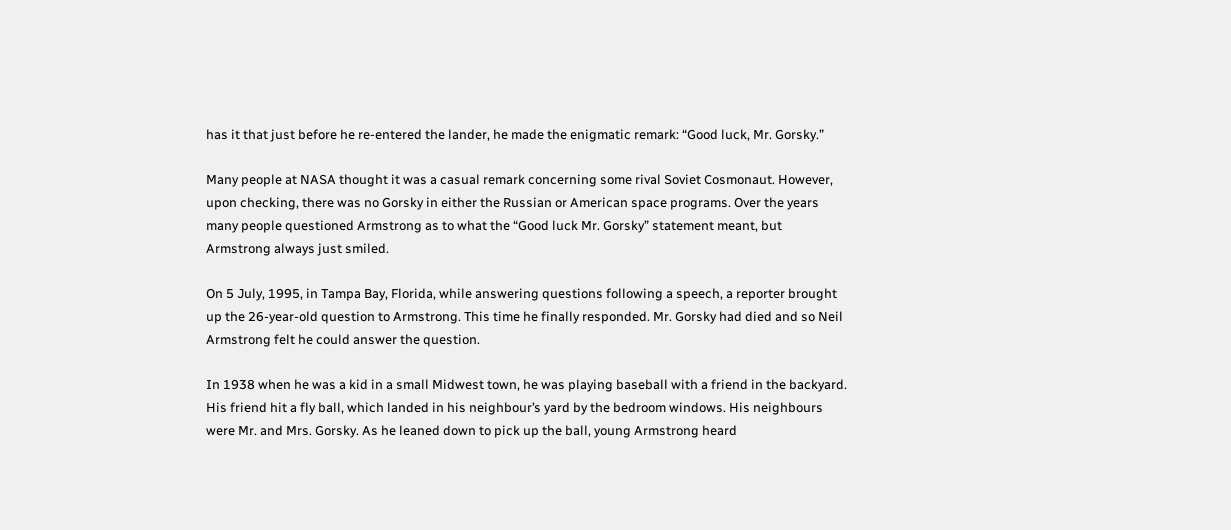has it that just before he re-entered the lander, he made the enigmatic remark: “Good luck, Mr. Gorsky.”

Many people at NASA thought it was a casual remark concerning some rival Soviet Cosmonaut. However, upon checking, there was no Gorsky in either the Russian or American space programs. Over the years many people questioned Armstrong as to what the “Good luck Mr. Gorsky” statement meant, but Armstrong always just smiled.

On 5 July, 1995, in Tampa Bay, Florida, while answering questions following a speech, a reporter brought up the 26-year-old question to Armstrong. This time he finally responded. Mr. Gorsky had died and so Neil Armstrong felt he could answer the question.

In 1938 when he was a kid in a small Midwest town, he was playing baseball with a friend in the backyard. His friend hit a fly ball, which landed in his neighbour’s yard by the bedroom windows. His neighbours were Mr. and Mrs. Gorsky. As he leaned down to pick up the ball, young Armstrong heard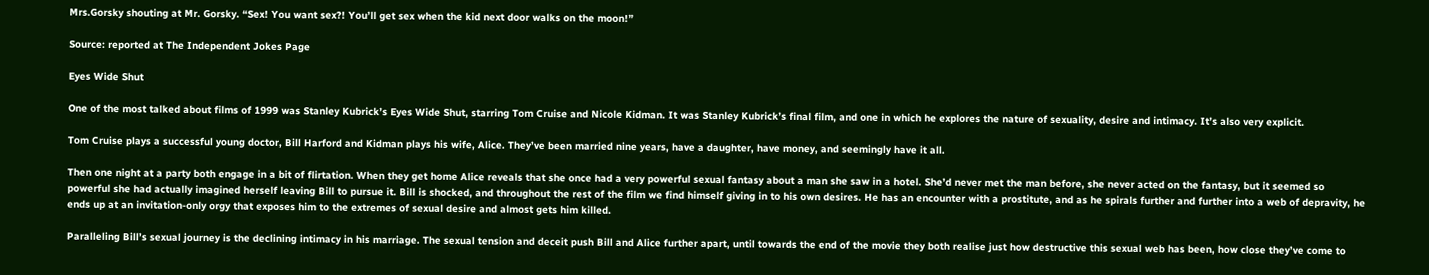Mrs.Gorsky shouting at Mr. Gorsky. “Sex! You want sex?! You’ll get sex when the kid next door walks on the moon!”

Source: reported at The Independent Jokes Page

Eyes Wide Shut

One of the most talked about films of 1999 was Stanley Kubrick’s Eyes Wide Shut, starring Tom Cruise and Nicole Kidman. It was Stanley Kubrick’s final film, and one in which he explores the nature of sexuality, desire and intimacy. It’s also very explicit.

Tom Cruise plays a successful young doctor, Bill Harford and Kidman plays his wife, Alice. They’ve been married nine years, have a daughter, have money, and seemingly have it all.

Then one night at a party both engage in a bit of flirtation. When they get home Alice reveals that she once had a very powerful sexual fantasy about a man she saw in a hotel. She’d never met the man before, she never acted on the fantasy, but it seemed so powerful she had actually imagined herself leaving Bill to pursue it. Bill is shocked, and throughout the rest of the film we find himself giving in to his own desires. He has an encounter with a prostitute, and as he spirals further and further into a web of depravity, he ends up at an invitation-only orgy that exposes him to the extremes of sexual desire and almost gets him killed.

Paralleling Bill’s sexual journey is the declining intimacy in his marriage. The sexual tension and deceit push Bill and Alice further apart, until towards the end of the movie they both realise just how destructive this sexual web has been, how close they’ve come to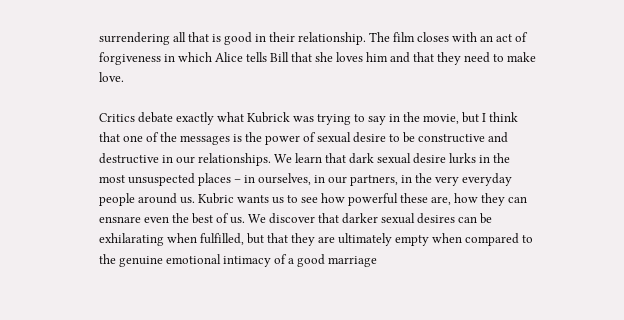surrendering all that is good in their relationship. The film closes with an act of forgiveness in which Alice tells Bill that she loves him and that they need to make love.

Critics debate exactly what Kubrick was trying to say in the movie, but I think that one of the messages is the power of sexual desire to be constructive and destructive in our relationships. We learn that dark sexual desire lurks in the most unsuspected places – in ourselves, in our partners, in the very everyday people around us. Kubric wants us to see how powerful these are, how they can ensnare even the best of us. We discover that darker sexual desires can be exhilarating when fulfilled, but that they are ultimately empty when compared to the genuine emotional intimacy of a good marriage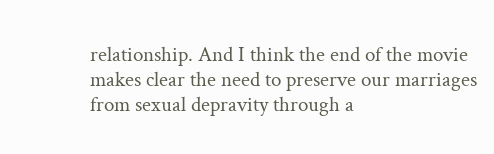relationship. And I think the end of the movie makes clear the need to preserve our marriages from sexual depravity through a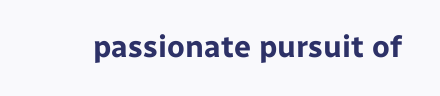passionate pursuit of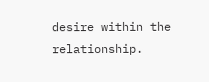desire within the relationship.